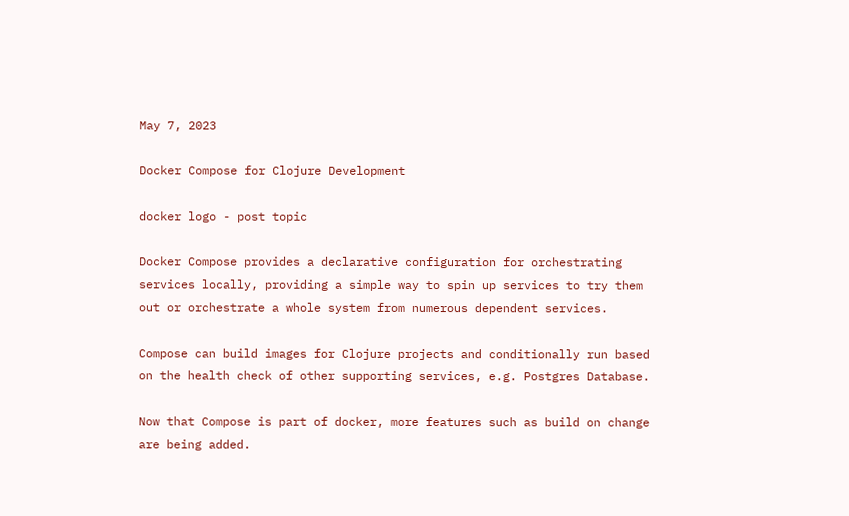May 7, 2023

Docker Compose for Clojure Development

docker logo - post topic

Docker Compose provides a declarative configuration for orchestrating services locally, providing a simple way to spin up services to try them out or orchestrate a whole system from numerous dependent services.

Compose can build images for Clojure projects and conditionally run based on the health check of other supporting services, e.g. Postgres Database.

Now that Compose is part of docker, more features such as build on change are being added.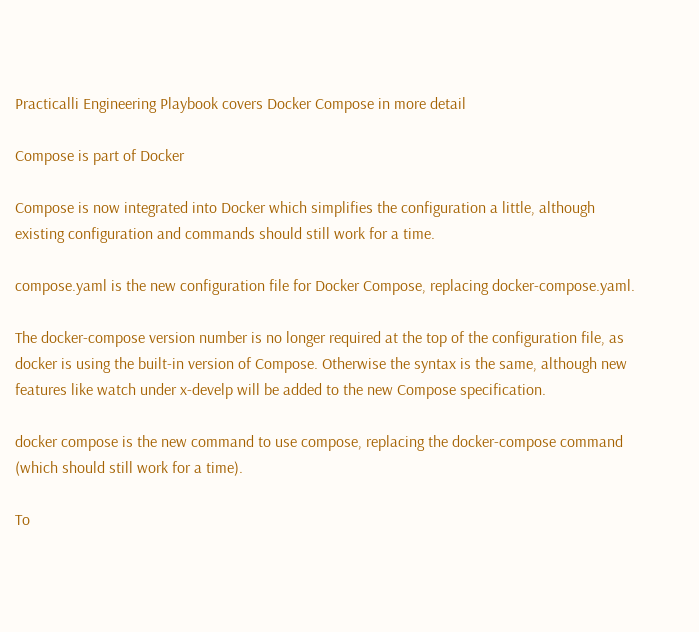Practicalli Engineering Playbook covers Docker Compose in more detail

Compose is part of Docker

Compose is now integrated into Docker which simplifies the configuration a little, although existing configuration and commands should still work for a time.

compose.yaml is the new configuration file for Docker Compose, replacing docker-compose.yaml.

The docker-compose version number is no longer required at the top of the configuration file, as docker is using the built-in version of Compose. Otherwise the syntax is the same, although new features like watch under x-develp will be added to the new Compose specification.

docker compose is the new command to use compose, replacing the docker-compose command (which should still work for a time).

To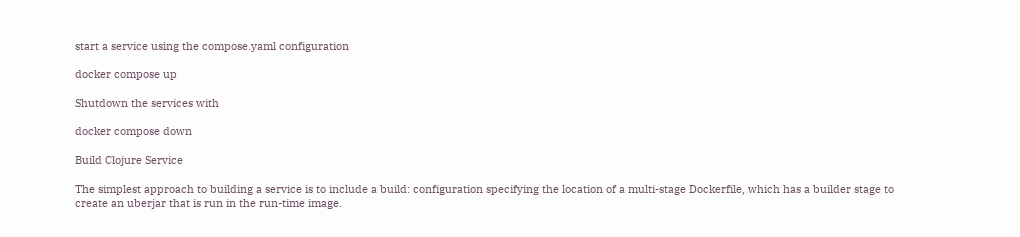start a service using the compose.yaml configuration

docker compose up

Shutdown the services with

docker compose down

Build Clojure Service

The simplest approach to building a service is to include a build: configuration specifying the location of a multi-stage Dockerfile, which has a builder stage to create an uberjar that is run in the run-time image.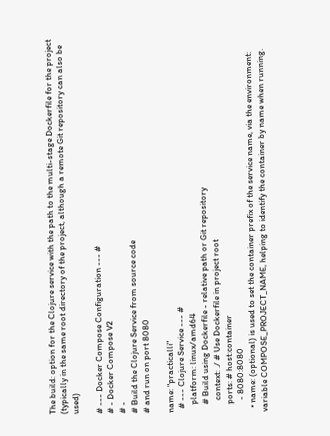The build: option for the Clojure service with the path to the multi-stage Dockerfile for the project (typically in the same root directory of the project, although a remote Git repository can also be used)

# --- Docker Compose Configuration --- #
# - Docker Compose V2
# -
# Build the Clojure Service from source code
# and run on port 8080

name: "practicalli"
  # --- Clojure Service --- #
    platform: linux/amd64
    # Build using Dockerfile - relative path or Git repository
      context: ./ # Use Dockerfile in project root
    ports: # host:container
      - 8080:8080
  • name: (optional) is used to set the container prefix of the service name, via the environment: variable COMPOSE_PROJECT_NAME, helping to identify the container by name when running.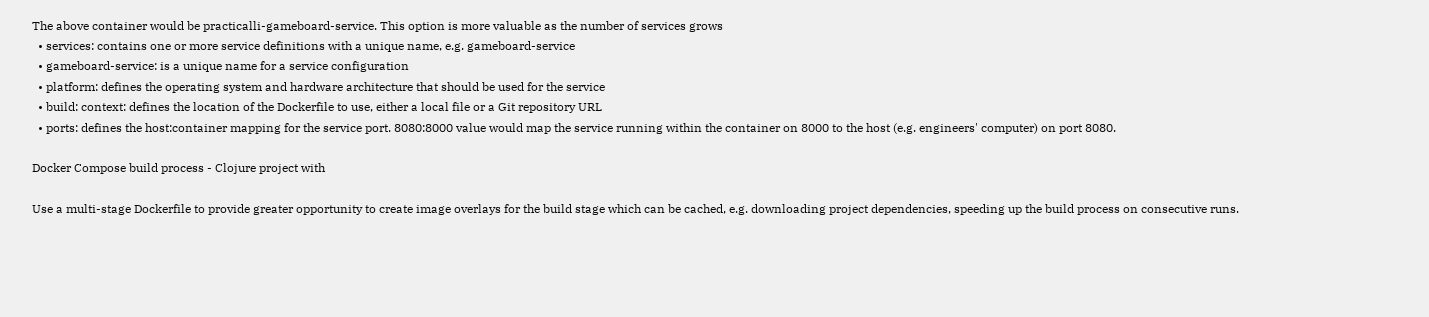The above container would be practicalli-gameboard-service. This option is more valuable as the number of services grows
  • services: contains one or more service definitions with a unique name, e.g. gameboard-service
  • gameboard-service: is a unique name for a service configuration
  • platform: defines the operating system and hardware architecture that should be used for the service
  • build: context: defines the location of the Dockerfile to use, either a local file or a Git repository URL
  • ports: defines the host:container mapping for the service port. 8080:8000 value would map the service running within the container on 8000 to the host (e.g. engineers' computer) on port 8080.

Docker Compose build process - Clojure project with

Use a multi-stage Dockerfile to provide greater opportunity to create image overlays for the build stage which can be cached, e.g. downloading project dependencies, speeding up the build process on consecutive runs.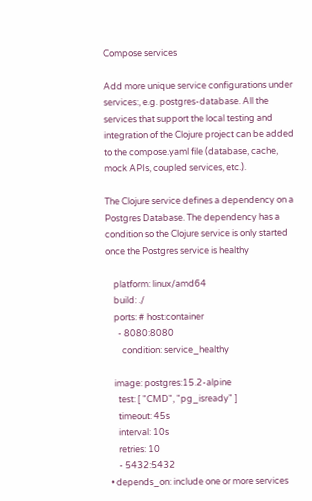Compose services

Add more unique service configurations under services:, e.g. postgres-database. All the services that support the local testing and integration of the Clojure project can be added to the compose.yaml file (database, cache, mock APIs, coupled services, etc.).

The Clojure service defines a dependency on a Postgres Database. The dependency has a condition so the Clojure service is only started once the Postgres service is healthy

    platform: linux/amd64
    build: ./
    ports: # host:container
      - 8080:8080
        condition: service_healthy

    image: postgres:15.2-alpine
      test: [ "CMD", "pg_isready" ]
      timeout: 45s
      interval: 10s
      retries: 10
      - 5432:5432
  • depends_on: include one or more services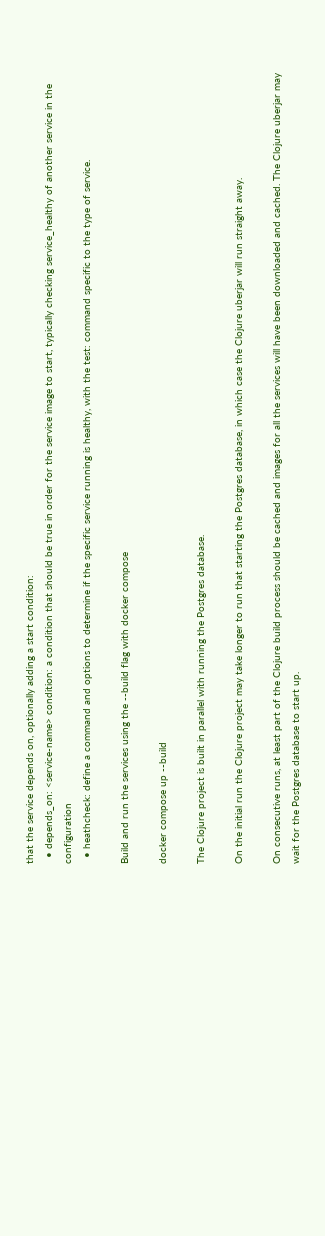that the service depends on, optionally adding a start condition:
  • depends_on: <service-name> condition: a condition that should be true in order for the service image to start, typically checking service_healthy of another service in the configuration
  • heathcheck: define a command and options to determine if the specific service running is healthy, with the test: command specific to the type of service.

Build and run the services using the --build flag with docker compose

docker compose up --build

The Clojure project is built in parallel with running the Postgres database.

On the initial run the Clojure project may take longer to run that starting the Postgres database, in which case the Clojure uberjar will run straight away.

On consecutive runs, at least part of the Clojure build process should be cached and images for all the services will have been downloaded and cached. The Clojure uberjar may wait for the Postgres database to start up.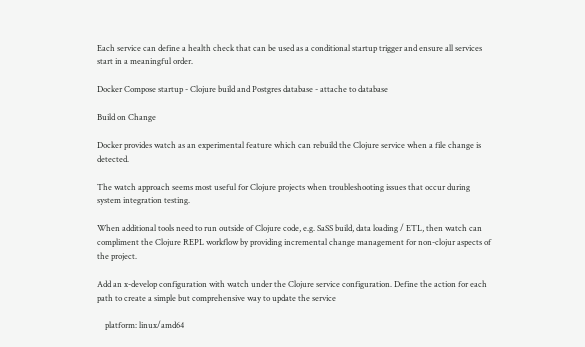Each service can define a health check that can be used as a conditional startup trigger and ensure all services start in a meaningful order.

Docker Compose startup - Clojure build and Postgres database - attache to database

Build on Change

Docker provides watch as an experimental feature which can rebuild the Clojure service when a file change is detected.

The watch approach seems most useful for Clojure projects when troubleshooting issues that occur during system integration testing.

When additional tools need to run outside of Clojure code, e.g. SaSS build, data loading / ETL, then watch can compliment the Clojure REPL workflow by providing incremental change management for non-clojur aspects of the project.

Add an x-develop configuration with watch under the Clojure service configuration. Define the action for each path to create a simple but comprehensive way to update the service

    platform: linux/amd64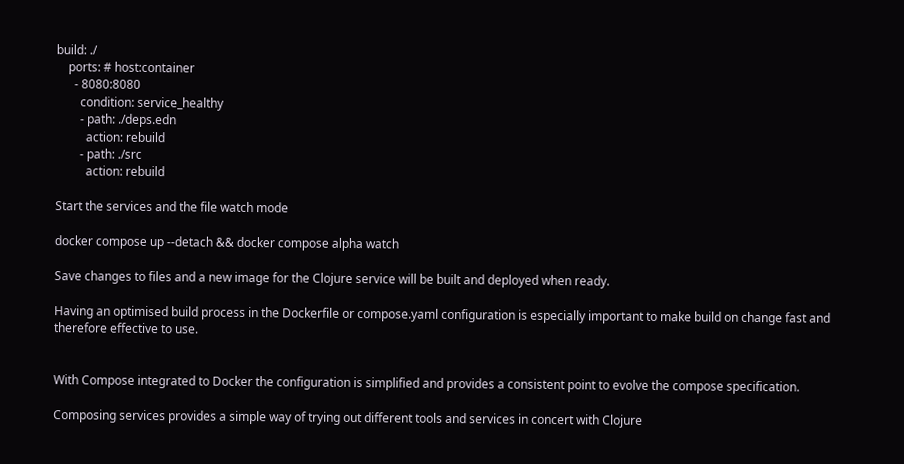build: ./
    ports: # host:container
      - 8080:8080
        condition: service_healthy
        - path: ./deps.edn
          action: rebuild
        - path: ./src
          action: rebuild

Start the services and the file watch mode

docker compose up --detach && docker compose alpha watch

Save changes to files and a new image for the Clojure service will be built and deployed when ready.

Having an optimised build process in the Dockerfile or compose.yaml configuration is especially important to make build on change fast and therefore effective to use.


With Compose integrated to Docker the configuration is simplified and provides a consistent point to evolve the compose specification.

Composing services provides a simple way of trying out different tools and services in concert with Clojure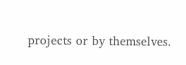projects or by themselves.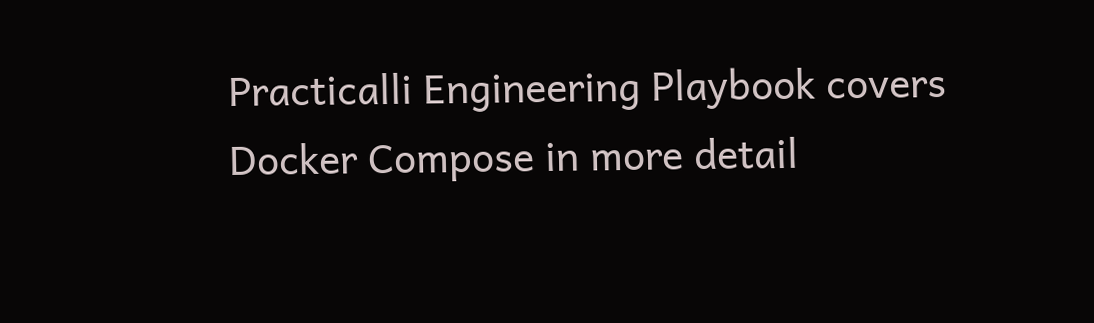Practicalli Engineering Playbook covers Docker Compose in more detail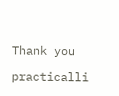Thank you

practicalli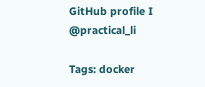GitHub profile I @practical_li

Tags: docker